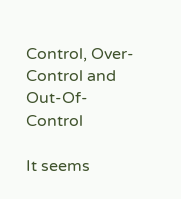Control, Over-Control and Out-Of-Control

It seems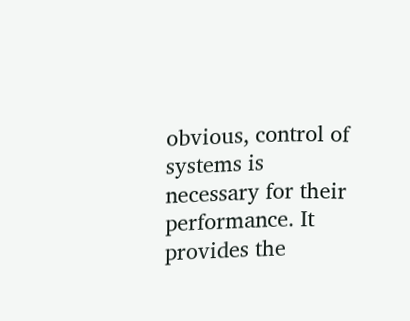obvious, control of systems is necessary for their performance. It provides the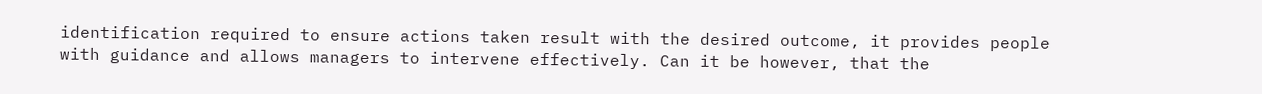identification required to ensure actions taken result with the desired outcome, it provides people with guidance and allows managers to intervene effectively. Can it be however, that the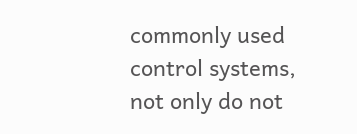commonly used control systems, not only do not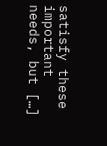satisfy these important needs, but […]